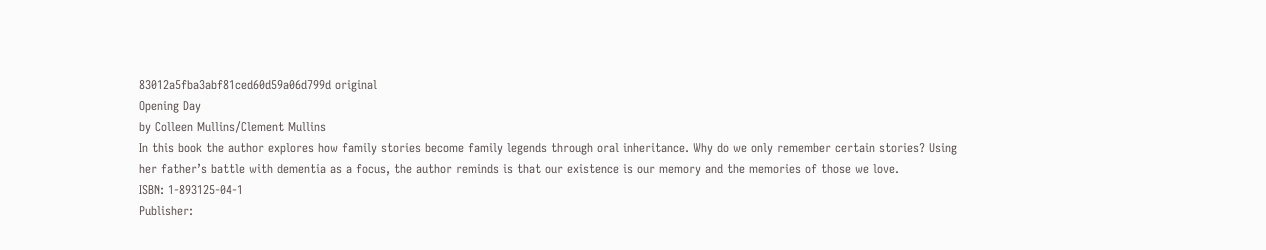83012a5fba3abf81ced60d59a06d799d original
Opening Day
by Colleen Mullins/Clement Mullins
In this book the author explores how family stories become family legends through oral inheritance. Why do we only remember certain stories? Using her father’s battle with dementia as a focus, the author reminds is that our existence is our memory and the memories of those we love.
ISBN: 1-893125-04-1
Publisher: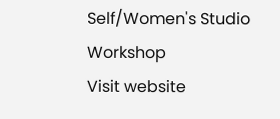Self/Women's Studio Workshop
Visit website